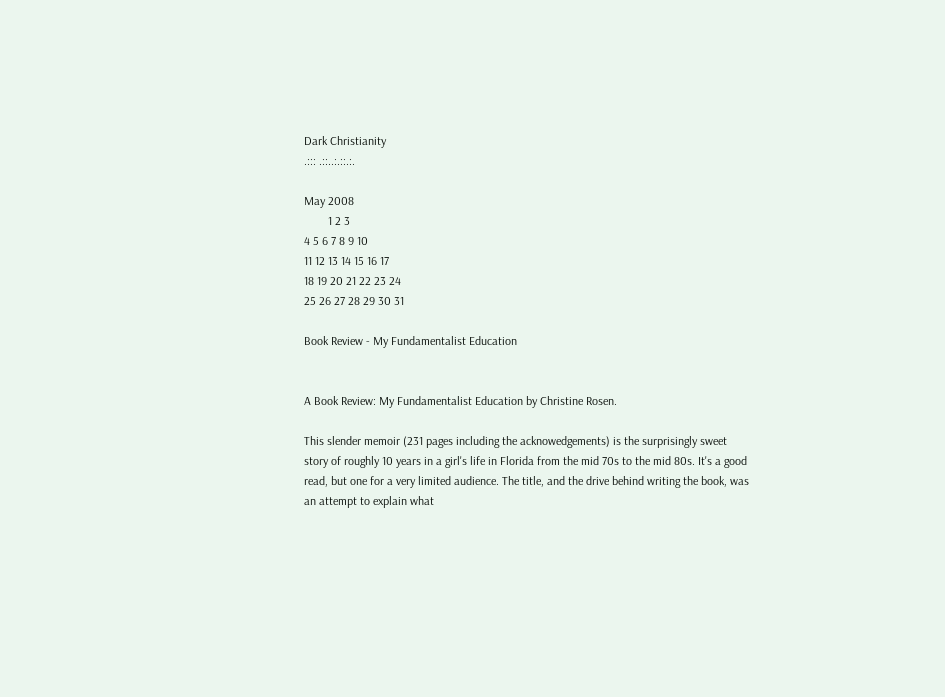Dark Christianity
.::: .::..:.::.:.

May 2008
        1 2 3
4 5 6 7 8 9 10
11 12 13 14 15 16 17
18 19 20 21 22 23 24
25 26 27 28 29 30 31

Book Review - My Fundamentalist Education


A Book Review: My Fundamentalist Education by Christine Rosen.

This slender memoir (231 pages including the acknowedgements) is the surprisingly sweet story of roughly 10 years in a girl's life in Florida from the mid 70s to the mid 80s. It's a good read, but one for a very limited audience. The title, and the drive behind writing the book, was an attempt to explain what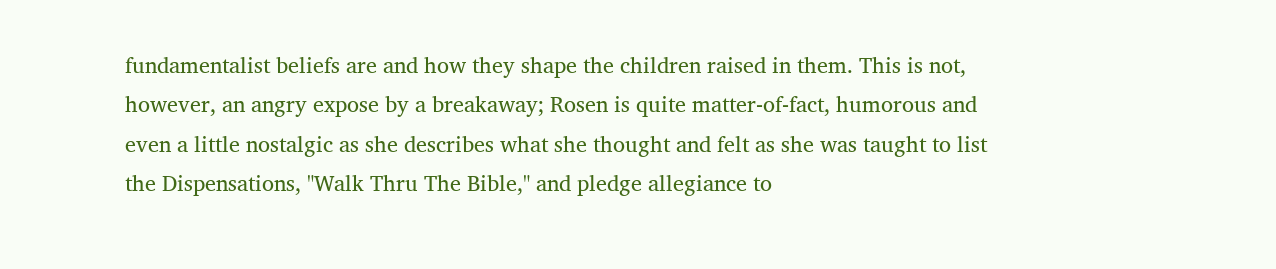fundamentalist beliefs are and how they shape the children raised in them. This is not, however, an angry expose by a breakaway; Rosen is quite matter-of-fact, humorous and even a little nostalgic as she describes what she thought and felt as she was taught to list the Dispensations, "Walk Thru The Bible," and pledge allegiance to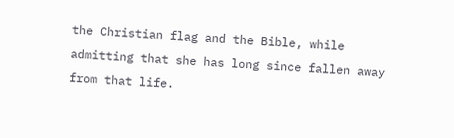the Christian flag and the Bible, while admitting that she has long since fallen away from that life.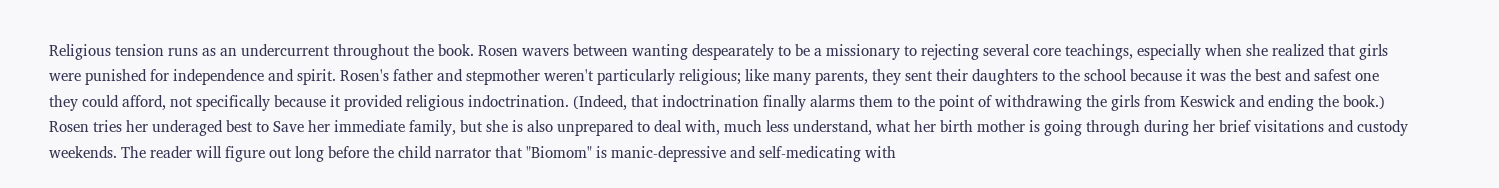Religious tension runs as an undercurrent throughout the book. Rosen wavers between wanting despearately to be a missionary to rejecting several core teachings, especially when she realized that girls were punished for independence and spirit. Rosen's father and stepmother weren't particularly religious; like many parents, they sent their daughters to the school because it was the best and safest one they could afford, not specifically because it provided religious indoctrination. (Indeed, that indoctrination finally alarms them to the point of withdrawing the girls from Keswick and ending the book.) Rosen tries her underaged best to Save her immediate family, but she is also unprepared to deal with, much less understand, what her birth mother is going through during her brief visitations and custody weekends. The reader will figure out long before the child narrator that "Biomom" is manic-depressive and self-medicating with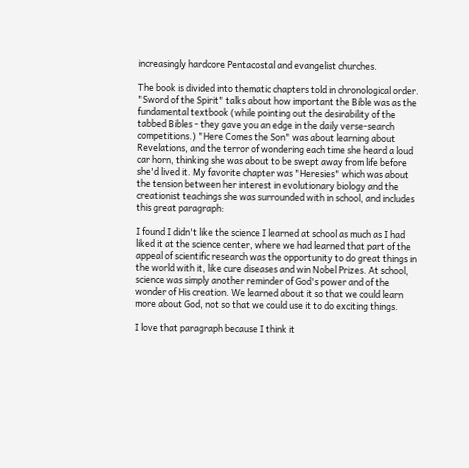increasingly hardcore Pentacostal and evangelist churches.

The book is divided into thematic chapters told in chronological order. "Sword of the Spirit" talks about how important the Bible was as the fundamental textbook (while pointing out the desirability of the tabbed Bibles - they gave you an edge in the daily verse-search competitions.) "Here Comes the Son" was about learning about Revelations, and the terror of wondering each time she heard a loud car horn, thinking she was about to be swept away from life before she'd lived it. My favorite chapter was "Heresies" which was about the tension between her interest in evolutionary biology and the creationist teachings she was surrounded with in school, and includes this great paragraph:

I found I didn't like the science I learned at school as much as I had liked it at the science center, where we had learned that part of the appeal of scientific research was the opportunity to do great things in the world with it, like cure diseases and win Nobel Prizes. At school, science was simply another reminder of God's power and of the wonder of His creation. We learned about it so that we could learn more about God, not so that we could use it to do exciting things.

I love that paragraph because I think it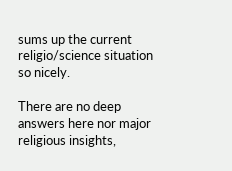sums up the current religio/science situation so nicely.

There are no deep answers here nor major religious insights,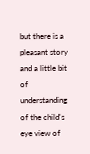but there is a pleasant story and a little bit of understanding of the child's eye view of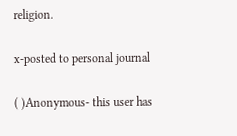religion.

x-posted to personal journal

( )Anonymous- this user has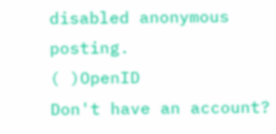disabled anonymous posting.
( )OpenID
Don't have an account?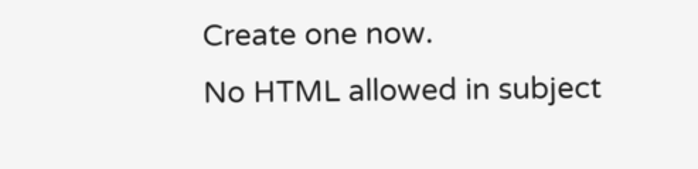Create one now.
No HTML allowed in subject